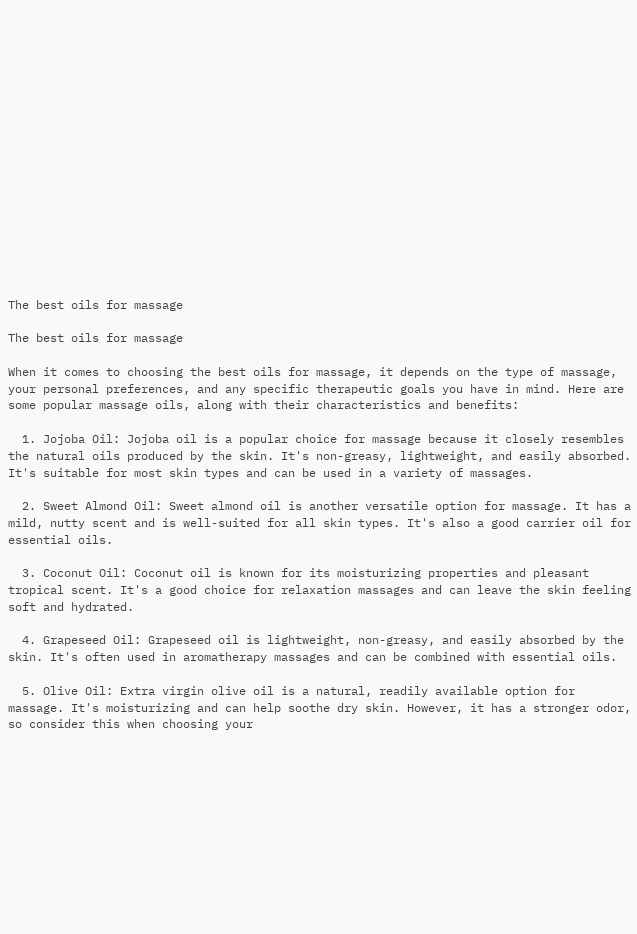The best oils for massage

The best oils for massage

When it comes to choosing the best oils for massage, it depends on the type of massage, your personal preferences, and any specific therapeutic goals you have in mind. Here are some popular massage oils, along with their characteristics and benefits:

  1. Jojoba Oil: Jojoba oil is a popular choice for massage because it closely resembles the natural oils produced by the skin. It's non-greasy, lightweight, and easily absorbed. It's suitable for most skin types and can be used in a variety of massages.

  2. Sweet Almond Oil: Sweet almond oil is another versatile option for massage. It has a mild, nutty scent and is well-suited for all skin types. It's also a good carrier oil for essential oils.

  3. Coconut Oil: Coconut oil is known for its moisturizing properties and pleasant tropical scent. It's a good choice for relaxation massages and can leave the skin feeling soft and hydrated.

  4. Grapeseed Oil: Grapeseed oil is lightweight, non-greasy, and easily absorbed by the skin. It's often used in aromatherapy massages and can be combined with essential oils.

  5. Olive Oil: Extra virgin olive oil is a natural, readily available option for massage. It's moisturizing and can help soothe dry skin. However, it has a stronger odor, so consider this when choosing your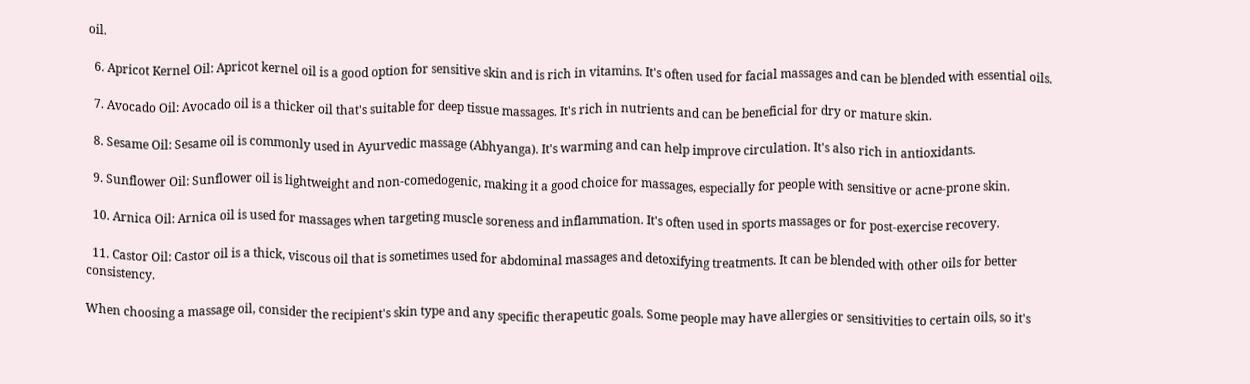oil.

  6. Apricot Kernel Oil: Apricot kernel oil is a good option for sensitive skin and is rich in vitamins. It's often used for facial massages and can be blended with essential oils.

  7. Avocado Oil: Avocado oil is a thicker oil that's suitable for deep tissue massages. It's rich in nutrients and can be beneficial for dry or mature skin.

  8. Sesame Oil: Sesame oil is commonly used in Ayurvedic massage (Abhyanga). It's warming and can help improve circulation. It's also rich in antioxidants.

  9. Sunflower Oil: Sunflower oil is lightweight and non-comedogenic, making it a good choice for massages, especially for people with sensitive or acne-prone skin.

  10. Arnica Oil: Arnica oil is used for massages when targeting muscle soreness and inflammation. It's often used in sports massages or for post-exercise recovery.

  11. Castor Oil: Castor oil is a thick, viscous oil that is sometimes used for abdominal massages and detoxifying treatments. It can be blended with other oils for better consistency.

When choosing a massage oil, consider the recipient's skin type and any specific therapeutic goals. Some people may have allergies or sensitivities to certain oils, so it's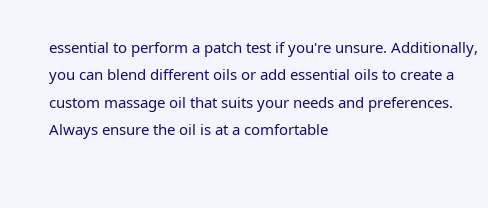essential to perform a patch test if you're unsure. Additionally, you can blend different oils or add essential oils to create a custom massage oil that suits your needs and preferences. Always ensure the oil is at a comfortable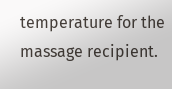temperature for the massage recipient.